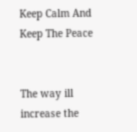Keep Calm And Keep The Peace


The way ill increase the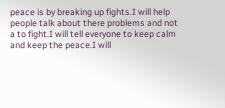peace is by breaking up fights.I will help people talk about there problems and not a to fight.I will tell everyone to keep calm and keep the peace.I will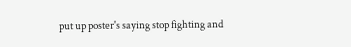put up poster's saying stop fighting and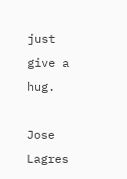just give a hug.

Jose Lagres